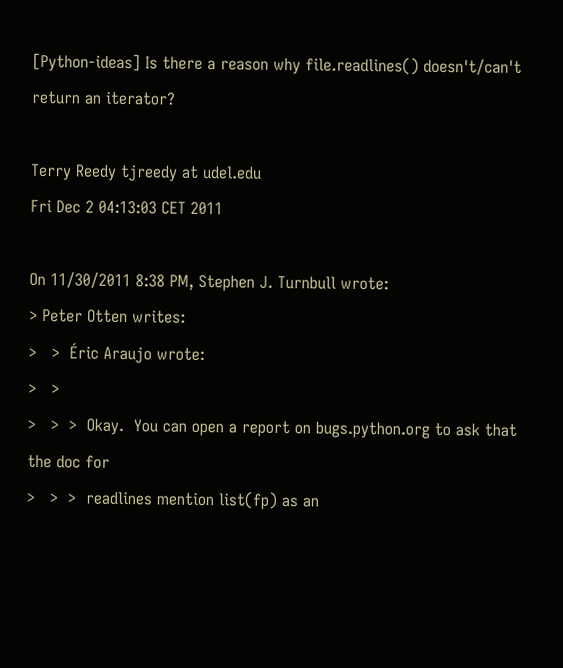[Python-ideas] Is there a reason why file.readlines() doesn't/can't return an iterator?

Terry Reedy tjreedy at udel.edu
Fri Dec 2 04:13:03 CET 2011

On 11/30/2011 8:38 PM, Stephen J. Turnbull wrote:
> Peter Otten writes:
>   >  Éric Araujo wrote:
>   >
>   >  >  Okay.  You can open a report on bugs.python.org to ask that the doc for
>   >  >  readlines mention list(fp) as an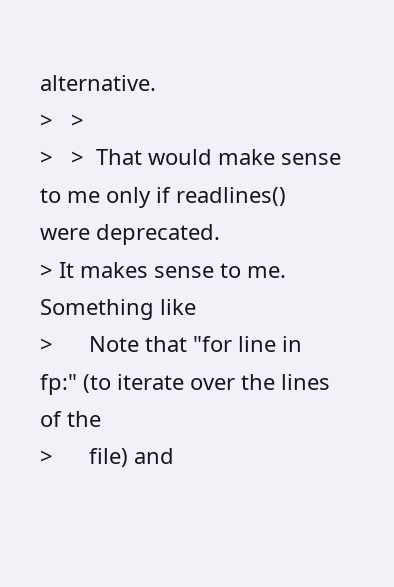alternative.
>   >
>   >  That would make sense to me only if readlines() were deprecated.
> It makes sense to me.  Something like
>      Note that "for line in fp:" (to iterate over the lines of the
>      file) and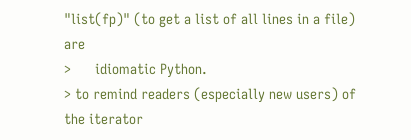"list(fp)" (to get a list of all lines in a file) are
>      idiomatic Python.
> to remind readers (especially new users) of the iterator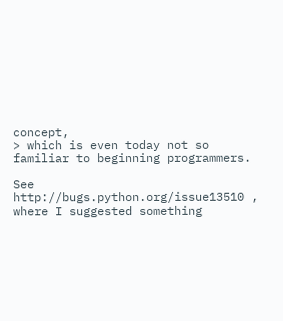concept,
> which is even today not so familiar to beginning programmers.

See http://bugs.python.org/issue13510 ,
where I suggested something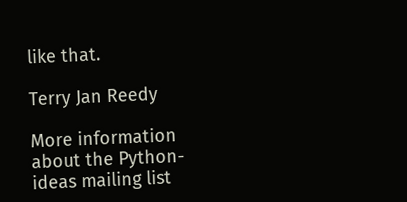like that.

Terry Jan Reedy

More information about the Python-ideas mailing list